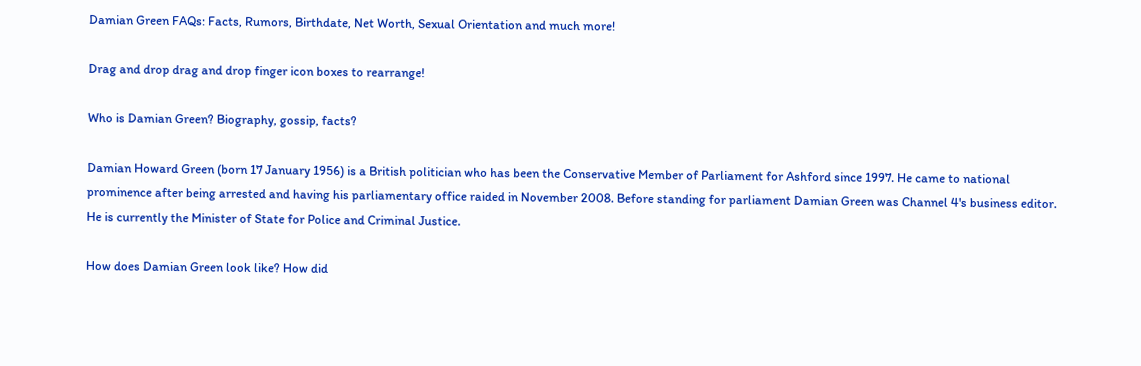Damian Green FAQs: Facts, Rumors, Birthdate, Net Worth, Sexual Orientation and much more!

Drag and drop drag and drop finger icon boxes to rearrange!

Who is Damian Green? Biography, gossip, facts?

Damian Howard Green (born 17 January 1956) is a British politician who has been the Conservative Member of Parliament for Ashford since 1997. He came to national prominence after being arrested and having his parliamentary office raided in November 2008. Before standing for parliament Damian Green was Channel 4's business editor. He is currently the Minister of State for Police and Criminal Justice.

How does Damian Green look like? How did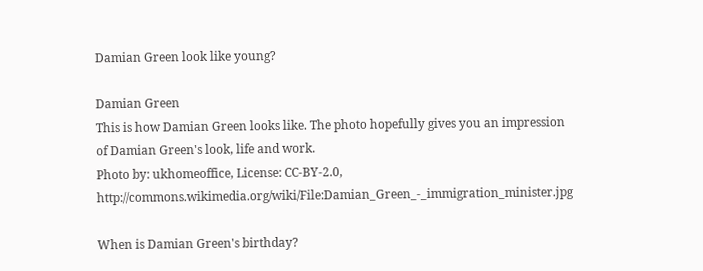Damian Green look like young?

Damian Green
This is how Damian Green looks like. The photo hopefully gives you an impression of Damian Green's look, life and work.
Photo by: ukhomeoffice, License: CC-BY-2.0, http://commons.wikimedia.org/wiki/File:Damian_Green_-_immigration_minister.jpg

When is Damian Green's birthday?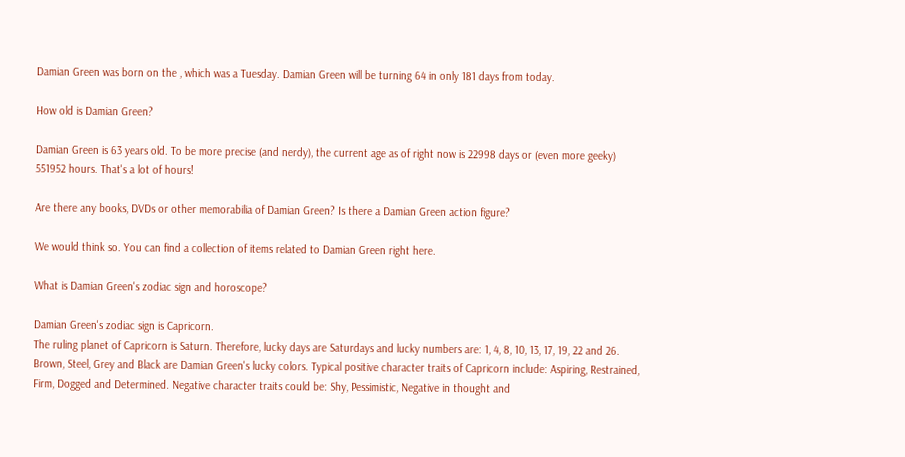Damian Green was born on the , which was a Tuesday. Damian Green will be turning 64 in only 181 days from today.

How old is Damian Green?

Damian Green is 63 years old. To be more precise (and nerdy), the current age as of right now is 22998 days or (even more geeky) 551952 hours. That's a lot of hours!

Are there any books, DVDs or other memorabilia of Damian Green? Is there a Damian Green action figure?

We would think so. You can find a collection of items related to Damian Green right here.

What is Damian Green's zodiac sign and horoscope?

Damian Green's zodiac sign is Capricorn.
The ruling planet of Capricorn is Saturn. Therefore, lucky days are Saturdays and lucky numbers are: 1, 4, 8, 10, 13, 17, 19, 22 and 26. Brown, Steel, Grey and Black are Damian Green's lucky colors. Typical positive character traits of Capricorn include: Aspiring, Restrained, Firm, Dogged and Determined. Negative character traits could be: Shy, Pessimistic, Negative in thought and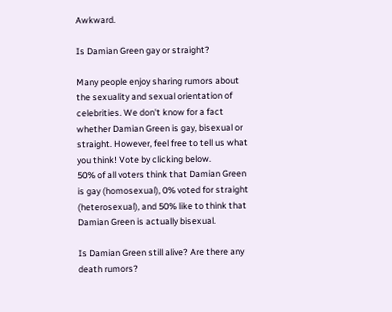Awkward.

Is Damian Green gay or straight?

Many people enjoy sharing rumors about the sexuality and sexual orientation of celebrities. We don't know for a fact whether Damian Green is gay, bisexual or straight. However, feel free to tell us what you think! Vote by clicking below.
50% of all voters think that Damian Green is gay (homosexual), 0% voted for straight (heterosexual), and 50% like to think that Damian Green is actually bisexual.

Is Damian Green still alive? Are there any death rumors?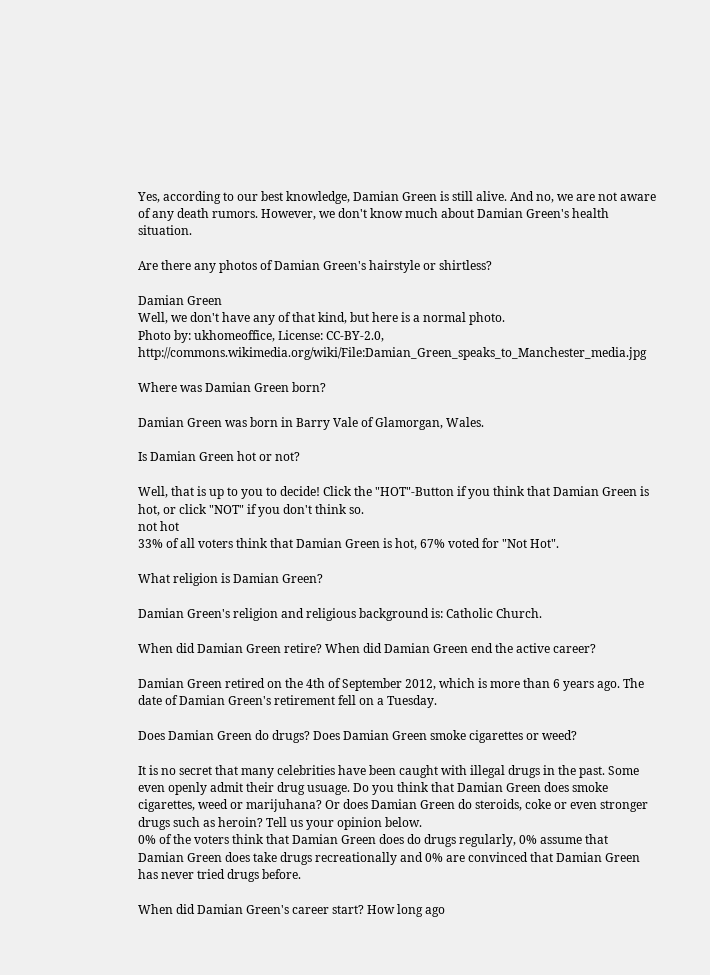Yes, according to our best knowledge, Damian Green is still alive. And no, we are not aware of any death rumors. However, we don't know much about Damian Green's health situation.

Are there any photos of Damian Green's hairstyle or shirtless?

Damian Green
Well, we don't have any of that kind, but here is a normal photo.
Photo by: ukhomeoffice, License: CC-BY-2.0, http://commons.wikimedia.org/wiki/File:Damian_Green_speaks_to_Manchester_media.jpg

Where was Damian Green born?

Damian Green was born in Barry Vale of Glamorgan, Wales.

Is Damian Green hot or not?

Well, that is up to you to decide! Click the "HOT"-Button if you think that Damian Green is hot, or click "NOT" if you don't think so.
not hot
33% of all voters think that Damian Green is hot, 67% voted for "Not Hot".

What religion is Damian Green?

Damian Green's religion and religious background is: Catholic Church.

When did Damian Green retire? When did Damian Green end the active career?

Damian Green retired on the 4th of September 2012, which is more than 6 years ago. The date of Damian Green's retirement fell on a Tuesday.

Does Damian Green do drugs? Does Damian Green smoke cigarettes or weed?

It is no secret that many celebrities have been caught with illegal drugs in the past. Some even openly admit their drug usuage. Do you think that Damian Green does smoke cigarettes, weed or marijuhana? Or does Damian Green do steroids, coke or even stronger drugs such as heroin? Tell us your opinion below.
0% of the voters think that Damian Green does do drugs regularly, 0% assume that Damian Green does take drugs recreationally and 0% are convinced that Damian Green has never tried drugs before.

When did Damian Green's career start? How long ago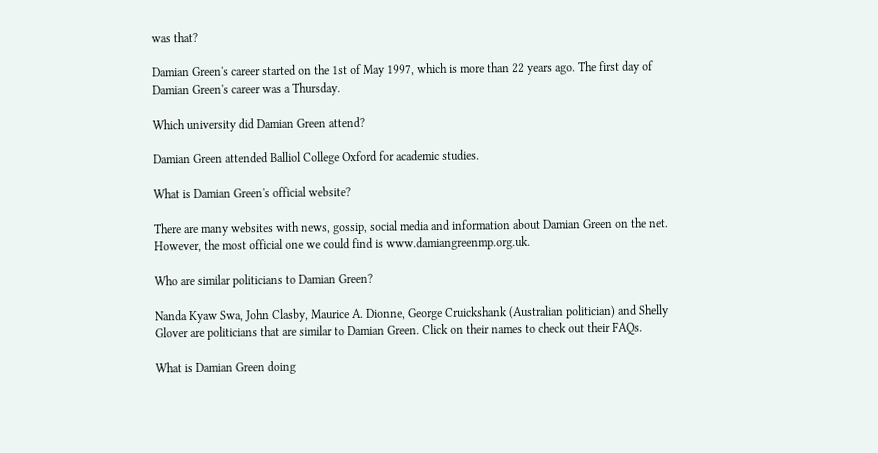was that?

Damian Green's career started on the 1st of May 1997, which is more than 22 years ago. The first day of Damian Green's career was a Thursday.

Which university did Damian Green attend?

Damian Green attended Balliol College Oxford for academic studies.

What is Damian Green's official website?

There are many websites with news, gossip, social media and information about Damian Green on the net. However, the most official one we could find is www.damiangreenmp.org.uk.

Who are similar politicians to Damian Green?

Nanda Kyaw Swa, John Clasby, Maurice A. Dionne, George Cruickshank (Australian politician) and Shelly Glover are politicians that are similar to Damian Green. Click on their names to check out their FAQs.

What is Damian Green doing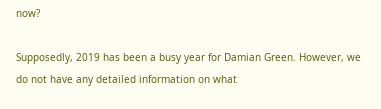now?

Supposedly, 2019 has been a busy year for Damian Green. However, we do not have any detailed information on what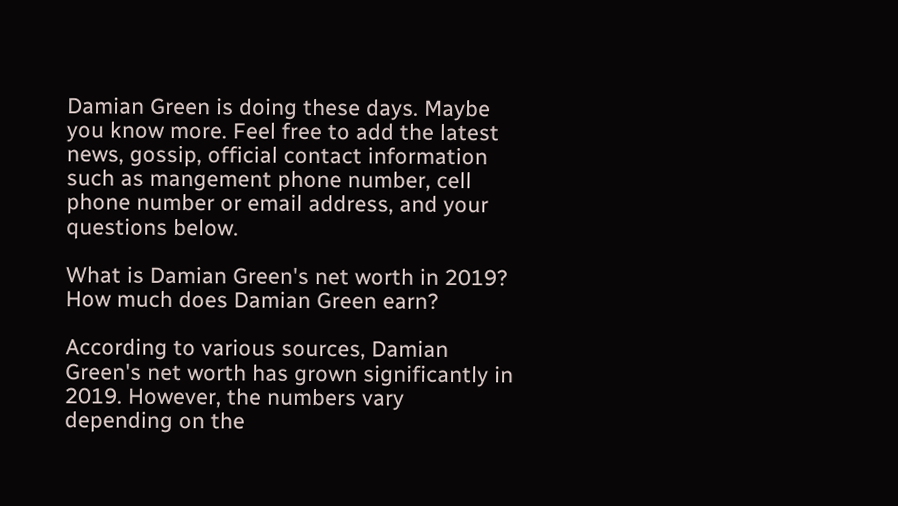Damian Green is doing these days. Maybe you know more. Feel free to add the latest news, gossip, official contact information such as mangement phone number, cell phone number or email address, and your questions below.

What is Damian Green's net worth in 2019? How much does Damian Green earn?

According to various sources, Damian Green's net worth has grown significantly in 2019. However, the numbers vary depending on the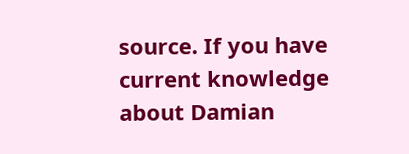source. If you have current knowledge about Damian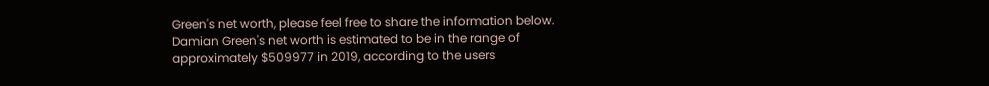Green's net worth, please feel free to share the information below.
Damian Green's net worth is estimated to be in the range of approximately $509977 in 2019, according to the users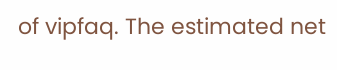of vipfaq. The estimated net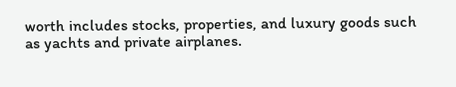worth includes stocks, properties, and luxury goods such as yachts and private airplanes.